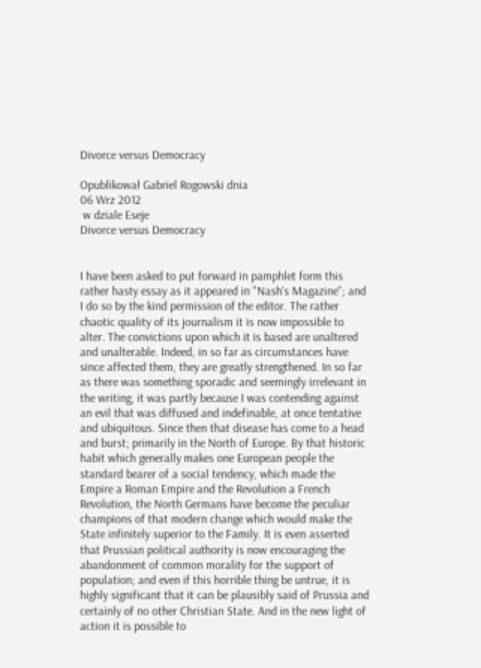Divorce versus Democracy

Opublikował Gabriel Rogowski dnia
06 Wrz 2012
 w dziale Eseje
Divorce versus Democracy


I have been asked to put forward in pamphlet form this rather hasty essay as it appeared in "Nash's Magazine"; and I do so by the kind permission of the editor. The rather chaotic quality of its journalism it is now impossible to alter. The convictions upon which it is based are unaltered and unalterable. Indeed, in so far as circumstances have since affected them, they are greatly strengthened. In so far as there was something sporadic and seemingly irrelevant in the writing, it was partly because I was contending against an evil that was diffused and indefinable, at once tentative and ubiquitous. Since then that disease has come to a head and burst; primarily in the North of Europe. By that historic habit which generally makes one European people the standard bearer of a social tendency, which made the Empire a Roman Empire and the Revolution a French Revolution, the North Germans have become the peculiar champions of that modern change which would make the State infinitely superior to the Family. It is even asserted that Prussian political authority is now encouraging the abandonment of common morality for the support of population; and even if this horrible thing be untrue, it is highly significant that it can be plausibly said of Prussia and certainly of no other Christian State. And in the new light of action it is possible to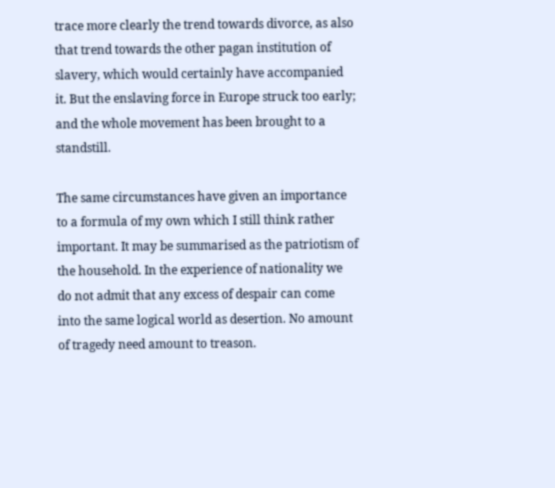trace more clearly the trend towards divorce, as also that trend towards the other pagan institution of slavery, which would certainly have accompanied it. But the enslaving force in Europe struck too early; and the whole movement has been brought to a standstill.

The same circumstances have given an importance to a formula of my own which I still think rather important. It may be summarised as the patriotism of the household. In the experience of nationality we do not admit that any excess of despair can come into the same logical world as desertion. No amount of tragedy need amount to treason.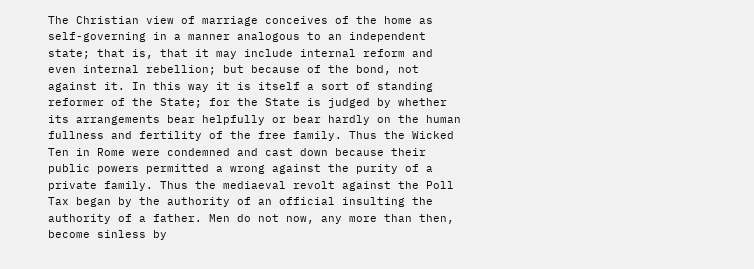The Christian view of marriage conceives of the home as self-governing in a manner analogous to an independent state; that is, that it may include internal reform and even internal rebellion; but because of the bond, not against it. In this way it is itself a sort of standing reformer of the State; for the State is judged by whether its arrangements bear helpfully or bear hardly on the human fullness and fertility of the free family. Thus the Wicked Ten in Rome were condemned and cast down because their public powers permitted a wrong against the purity of a private family. Thus the mediaeval revolt against the Poll Tax began by the authority of an official insulting the authority of a father. Men do not now, any more than then, become sinless by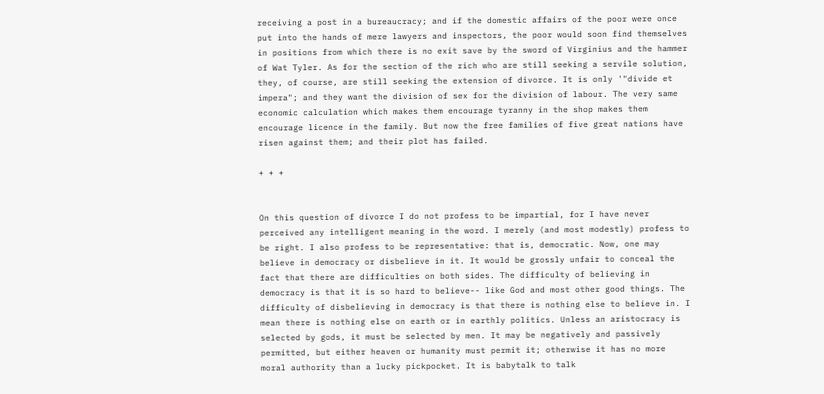receiving a post in a bureaucracy; and if the domestic affairs of the poor were once put into the hands of mere lawyers and inspectors, the poor would soon find themselves in positions from which there is no exit save by the sword of Virginius and the hammer of Wat Tyler. As for the section of the rich who are still seeking a servile solution, they, of course, are still seeking the extension of divorce. It is only '"divide et impera"; and they want the division of sex for the division of labour. The very same economic calculation which makes them encourage tyranny in the shop makes them encourage licence in the family. But now the free families of five great nations have risen against them; and their plot has failed.

+ + +


On this question of divorce I do not profess to be impartial, for I have never perceived any intelligent meaning in the word. I merely (and most modestly) profess to be right. I also profess to be representative: that is, democratic. Now, one may believe in democracy or disbelieve in it. It would be grossly unfair to conceal the fact that there are difficulties on both sides. The difficulty of believing in democracy is that it is so hard to believe-- like God and most other good things. The difficulty of disbelieving in democracy is that there is nothing else to believe in. I mean there is nothing else on earth or in earthly politics. Unless an aristocracy is selected by gods, it must be selected by men. It may be negatively and passively permitted, but either heaven or humanity must permit it; otherwise it has no more moral authority than a lucky pickpocket. It is babytalk to talk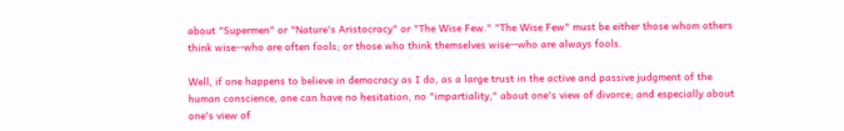about "Supermen" or "Nature's Aristocracy" or "The Wise Few." "The Wise Few" must be either those whom others think wise--who are often fools; or those who think themselves wise--who are always fools.

Well, if one happens to believe in democracy as I do, as a large trust in the active and passive judgment of the human conscience, one can have no hesitation, no "impartiality," about one's view of divorce; and especially about one's view of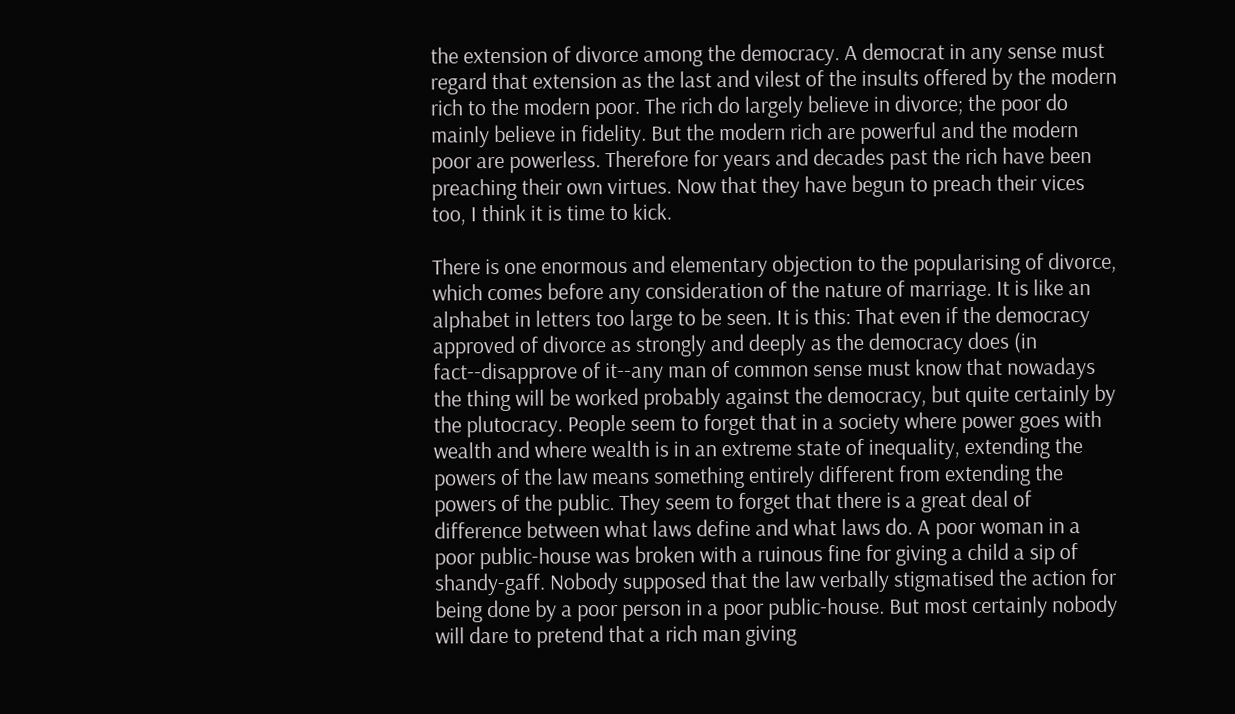the extension of divorce among the democracy. A democrat in any sense must regard that extension as the last and vilest of the insults offered by the modern rich to the modern poor. The rich do largely believe in divorce; the poor do mainly believe in fidelity. But the modern rich are powerful and the modern poor are powerless. Therefore for years and decades past the rich have been preaching their own virtues. Now that they have begun to preach their vices too, I think it is time to kick.

There is one enormous and elementary objection to the popularising of divorce, which comes before any consideration of the nature of marriage. It is like an alphabet in letters too large to be seen. It is this: That even if the democracy approved of divorce as strongly and deeply as the democracy does (in fact--disapprove of it--any man of common sense must know that nowadays the thing will be worked probably against the democracy, but quite certainly by the plutocracy. People seem to forget that in a society where power goes with wealth and where wealth is in an extreme state of inequality, extending the powers of the law means something entirely different from extending the powers of the public. They seem to forget that there is a great deal of difference between what laws define and what laws do. A poor woman in a poor public-house was broken with a ruinous fine for giving a child a sip of shandy-gaff. Nobody supposed that the law verbally stigmatised the action for being done by a poor person in a poor public-house. But most certainly nobody will dare to pretend that a rich man giving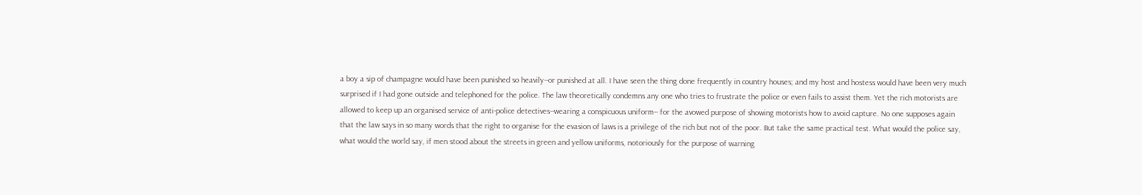a boy a sip of champagne would have been punished so heavily--or punished at all. I have seen the thing done frequently in country houses; and my host and hostess would have been very much surprised if I had gone outside and telephoned for the police. The law theoretically condemns any one who tries to frustrate the police or even fails to assist them. Yet the rich motorists are allowed to keep up an organised service of anti-police detectives--wearing a conspicuous uniform-- for the avowed purpose of showing motorists how to avoid capture. No one supposes again that the law says in so many words that the right to organise for the evasion of laws is a privilege of the rich but not of the poor. But take the same practical test. What would the police say, what would the world say, if men stood about the streets in green and yellow uniforms, notoriously for the purpose of warning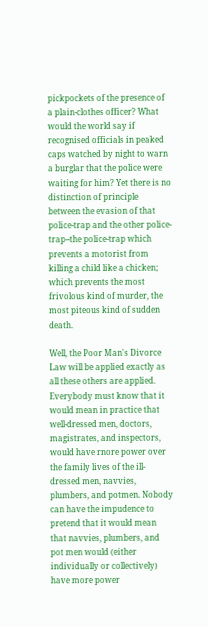pickpockets of the presence of a plain-clothes officer? What would the world say if recognised officials in peaked caps watched by night to warn a burglar that the police were waiting for him? Yet there is no distinction of principle between the evasion of that police-trap and the other police-trap--the police-trap which prevents a motorist from killing a child like a chicken; which prevents the most frivolous kind of murder, the most piteous kind of sudden death.

Well, the Poor Man's Divorce Law will be applied exactly as all these others are applied. Everybody must know that it would mean in practice that well-dressed men, doctors, magistrates, and inspectors, would have rnore power over the family lives of the ill-dressed men, navvies, plumbers, and potmen. Nobody can have the impudence to pretend that it would mean that navvies, plumbers, and pot men would (either individually or collectively) have more power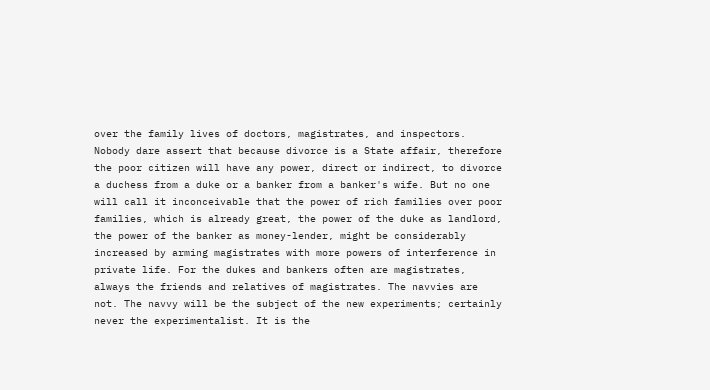over the family lives of doctors, magistrates, and inspectors. Nobody dare assert that because divorce is a State affair, therefore the poor citizen will have any power, direct or indirect, to divorce a duchess from a duke or a banker from a banker's wife. But no one will call it inconceivable that the power of rich families over poor families, which is already great, the power of the duke as landlord, the power of the banker as money-lender, might be considerably increased by arming magistrates with more powers of interference in private life. For the dukes and bankers often are magistrates, always the friends and relatives of magistrates. The navvies are not. The navvy will be the subject of the new experiments; certainly never the experimentalist. It is the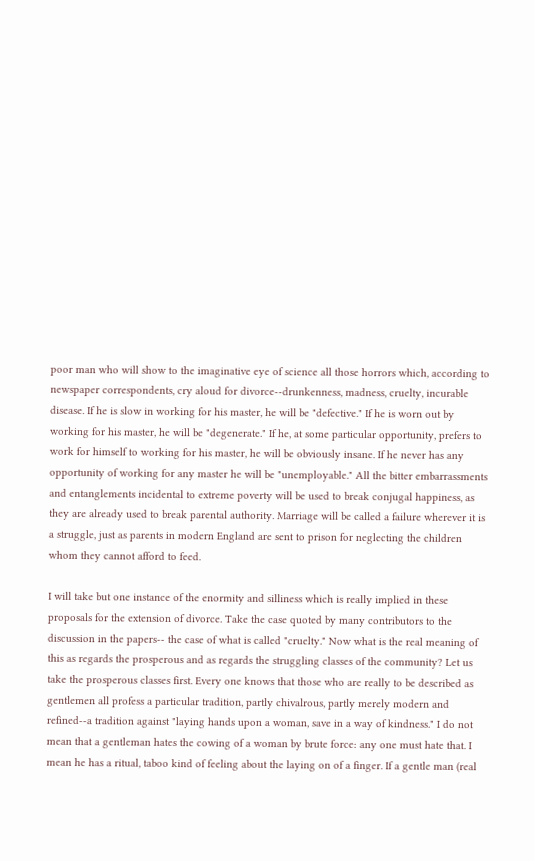poor man who will show to the imaginative eye of science all those horrors which, according to newspaper correspondents, cry aloud for divorce--drunkenness, madness, cruelty, incurable disease. If he is slow in working for his master, he will be "defective." If he is worn out by working for his master, he will be "degenerate." If he, at some particular opportunity, prefers to work for himself to working for his master, he will be obviously insane. If he never has any opportunity of working for any master he will be "unemployable." All the bitter embarrassments and entanglements incidental to extreme poverty will be used to break conjugal happiness, as they are already used to break parental authority. Marriage will be called a failure wherever it is a struggle, just as parents in modern England are sent to prison for neglecting the children whom they cannot afford to feed.

I will take but one instance of the enormity and silliness which is really implied in these proposals for the extension of divorce. Take the case quoted by many contributors to the discussion in the papers-- the case of what is called "cruelty." Now what is the real meaning of this as regards the prosperous and as regards the struggling classes of the community? Let us take the prosperous classes first. Every one knows that those who are really to be described as gentlemen all profess a particular tradition, partly chivalrous, partly merely modern and refined--a tradition against "laying hands upon a woman, save in a way of kindness." I do not mean that a gentleman hates the cowing of a woman by brute force: any one must hate that. I mean he has a ritual, taboo kind of feeling about the laying on of a finger. If a gentle man (real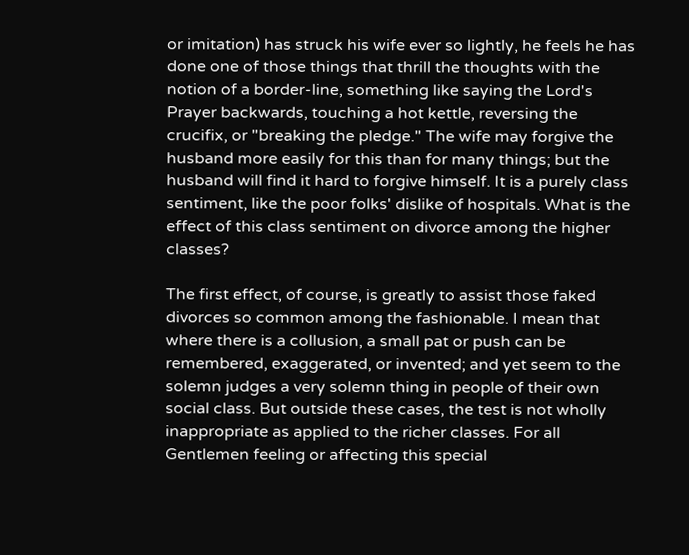or imitation) has struck his wife ever so lightly, he feels he has done one of those things that thrill the thoughts with the notion of a border-line, something like saying the Lord's Prayer backwards, touching a hot kettle, reversing the crucifix, or "breaking the pledge." The wife may forgive the husband more easily for this than for many things; but the husband will find it hard to forgive himself. It is a purely class sentiment, like the poor folks' dislike of hospitals. What is the effect of this class sentiment on divorce among the higher classes?

The first effect, of course, is greatly to assist those faked divorces so common among the fashionable. I mean that where there is a collusion, a small pat or push can be remembered, exaggerated, or invented; and yet seem to the solemn judges a very solemn thing in people of their own social class. But outside these cases, the test is not wholly inappropriate as applied to the richer classes. For all Gentlemen feeling or affecting this special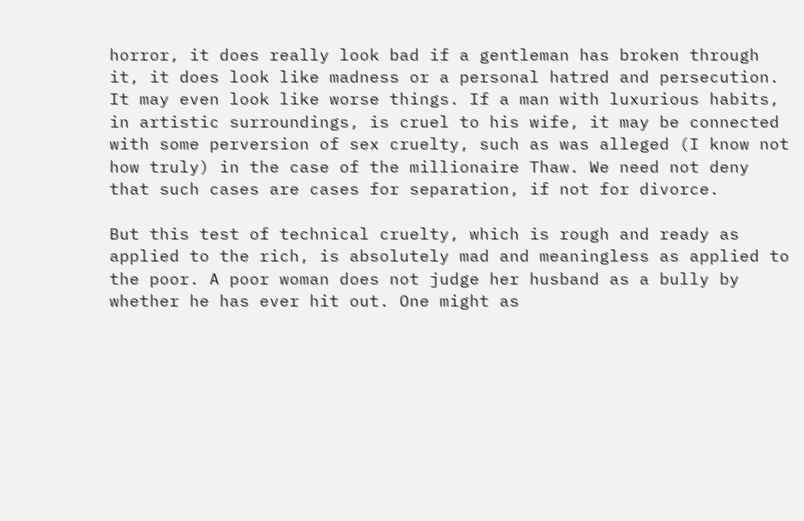horror, it does really look bad if a gentleman has broken through it, it does look like madness or a personal hatred and persecution. It may even look like worse things. If a man with luxurious habits, in artistic surroundings, is cruel to his wife, it may be connected with some perversion of sex cruelty, such as was alleged (I know not how truly) in the case of the millionaire Thaw. We need not deny that such cases are cases for separation, if not for divorce.

But this test of technical cruelty, which is rough and ready as applied to the rich, is absolutely mad and meaningless as applied to the poor. A poor woman does not judge her husband as a bully by whether he has ever hit out. One might as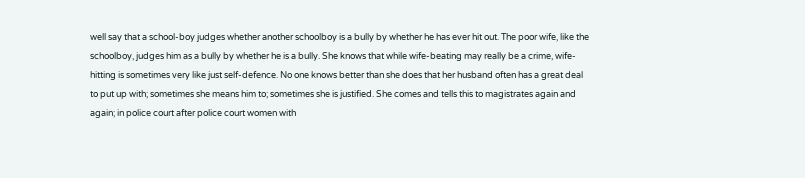well say that a school-boy judges whether another schoolboy is a bully by whether he has ever hit out. The poor wife, like the schoolboy, judges him as a bully by whether he is a bully. She knows that while wife-beating may really be a crime, wife-hitting is sometimes very like just self-defence. No one knows better than she does that her husband often has a great deal to put up with; sometimes she means him to; sometimes she is justified. She comes and tells this to magistrates again and again; in police court after police court women with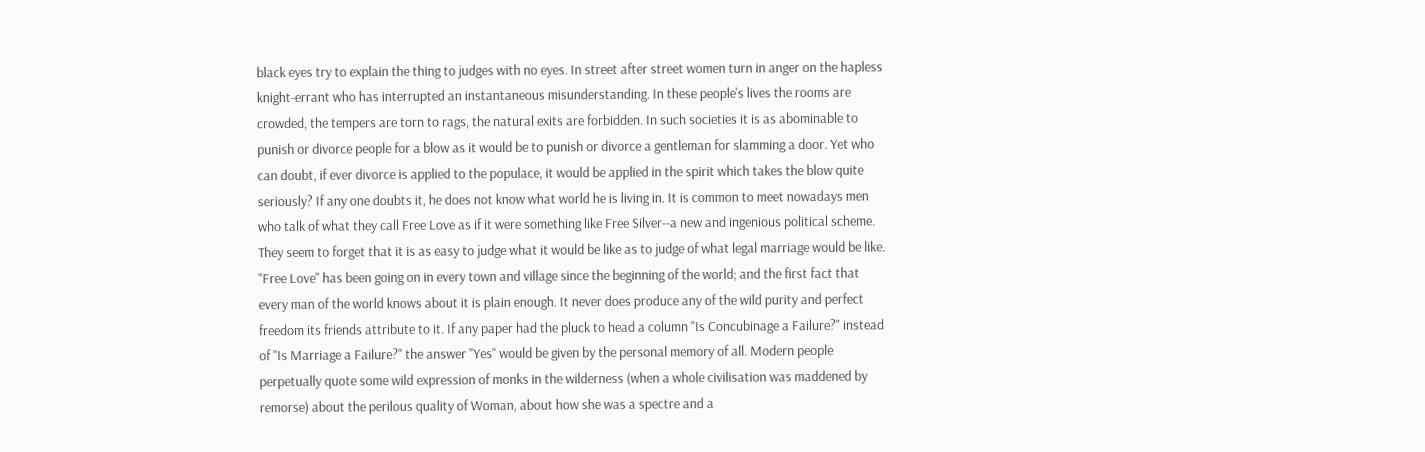black eyes try to explain the thing to judges with no eyes. In street after street women turn in anger on the hapless knight-errant who has interrupted an instantaneous misunderstanding. In these people's lives the rooms are crowded, the tempers are torn to rags, the natural exits are forbidden. In such societies it is as abominable to punish or divorce people for a blow as it would be to punish or divorce a gentleman for slamming a door. Yet who can doubt, if ever divorce is applied to the populace, it would be applied in the spirit which takes the blow quite seriously? If any one doubts it, he does not know what world he is living in. It is common to meet nowadays men who talk of what they call Free Love as if it were something like Free Silver--a new and ingenious political scheme. They seem to forget that it is as easy to judge what it would be like as to judge of what legal marriage would be like. "Free Love" has been going on in every town and village since the beginning of the world; and the first fact that every man of the world knows about it is plain enough. It never does produce any of the wild purity and perfect freedom its friends attribute to it. If any paper had the pluck to head a column "Is Concubinage a Failure?" instead of "Is Marriage a Failure?" the answer "Yes" would be given by the personal memory of all. Modern people perpetually quote some wild expression of monks in the wilderness (when a whole civilisation was maddened by remorse) about the perilous quality of Woman, about how she was a spectre and a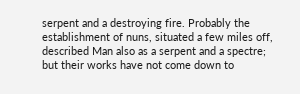serpent and a destroying fire. Probably the establishment of nuns, situated a few miles off, described Man also as a serpent and a spectre; but their works have not come down to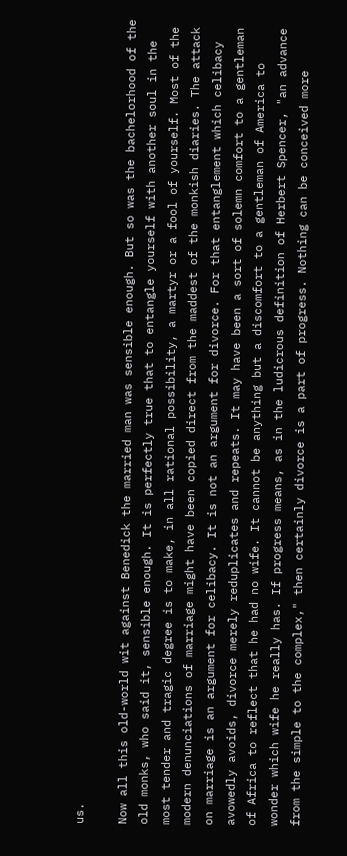us.

Now all this old-world wit against Benedick the married man was sensible enough. But so was the bachelorhood of the old monks, who said it, sensible enough. It is perfectly true that to entangle yourself with another soul in the most tender and tragic degree is to make, in all rational possibility, a martyr or a fool of yourself. Most of the modern denunciations of marriage might have been copied direct from the maddest of the monkish diaries. The attack on marriage is an argument for celibacy. It is not an argument for divorce. For that entanglement which celibacy avowedly avoids, divorce merely reduplicates and repeats. It may have been a sort of solemn comfort to a gentleman of Africa to reflect that he had no wife. It cannot be anything but a discomfort to a gentleman of America to wonder which wife he really has. If progress means, as in the ludicrous definition of Herbert Spencer, "an advance from the simple to the complex," then certainly divorce is a part of progress. Nothing can be conceived more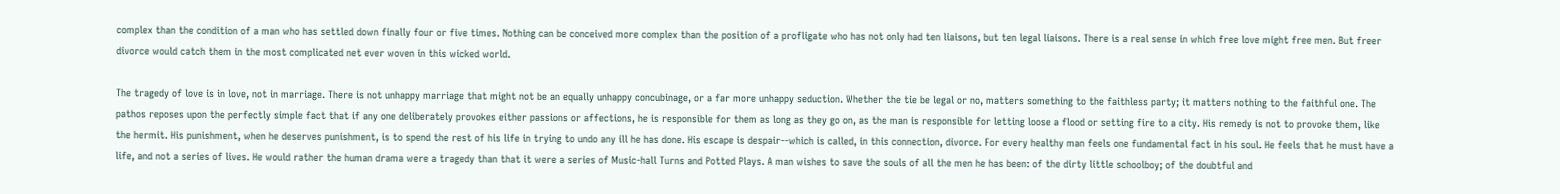complex than the condition of a man who has settled down finally four or five times. Nothing can be conceived more complex than the position of a profligate who has not only had ten liaisons, but ten legal liaisons. There is a real sense in which free love might free men. But freer divorce would catch them in the most complicated net ever woven in this wicked world.

The tragedy of love is in love, not in marriage. There is not unhappy marriage that might not be an equally unhappy concubinage, or a far more unhappy seduction. Whether the tie be legal or no, matters something to the faithless party; it matters nothing to the faithful one. The pathos reposes upon the perfectly simple fact that if any one deliberately provokes either passions or affections, he is responsible for them as long as they go on, as the man is responsible for letting loose a flood or setting fire to a city. His remedy is not to provoke them, like the hermit. His punishment, when he deserves punishment, is to spend the rest of his life in trying to undo any ill he has done. His escape is despair--which is called, in this connection, divorce. For every healthy man feels one fundamental fact in his soul. He feels that he must have a life, and not a series of lives. He would rather the human drama were a tragedy than that it were a series of Music-hall Turns and Potted Plays. A man wishes to save the souls of all the men he has been: of the dirty little schoolboy; of the doubtful and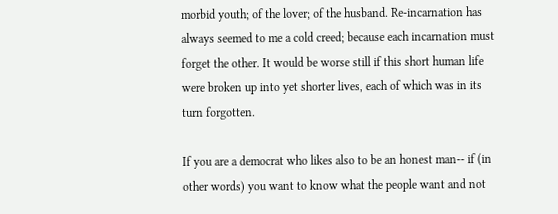morbid youth; of the lover; of the husband. Re-incarnation has always seemed to me a cold creed; because each incarnation must forget the other. It would be worse still if this short human life were broken up into yet shorter lives, each of which was in its turn forgotten.

If you are a democrat who likes also to be an honest man-- if (in other words) you want to know what the people want and not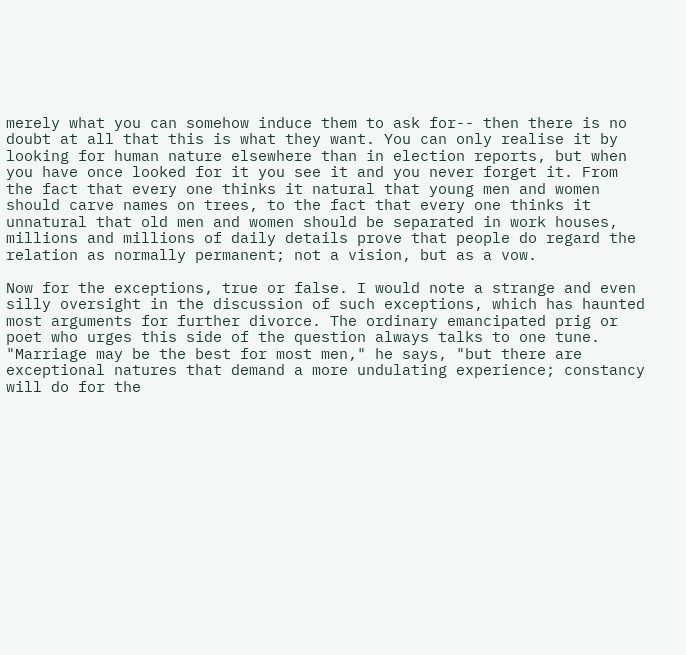merely what you can somehow induce them to ask for-- then there is no doubt at all that this is what they want. You can only realise it by looking for human nature elsewhere than in election reports, but when you have once looked for it you see it and you never forget it. From the fact that every one thinks it natural that young men and women should carve names on trees, to the fact that every one thinks it unnatural that old men and women should be separated in work houses, millions and millions of daily details prove that people do regard the relation as normally permanent; not a vision, but as a vow.

Now for the exceptions, true or false. I would note a strange and even silly oversight in the discussion of such exceptions, which has haunted most arguments for further divorce. The ordinary emancipated prig or poet who urges this side of the question always talks to one tune. "Marriage may be the best for most men," he says, "but there are exceptional natures that demand a more undulating experience; constancy will do for the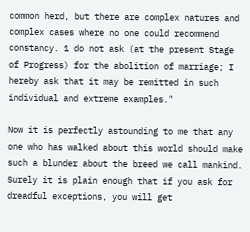common herd, but there are complex natures and complex cases where no one could recommend constancy. 1 do not ask (at the present Stage of Progress) for the abolition of marriage; I hereby ask that it may be remitted in such individual and extreme examples."

Now it is perfectly astounding to me that any one who has walked about this world should make such a blunder about the breed we call mankind. Surely it is plain enough that if you ask for dreadful exceptions, you will get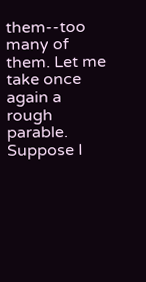them--too many of them. Let me take once again a rough parable. Suppose I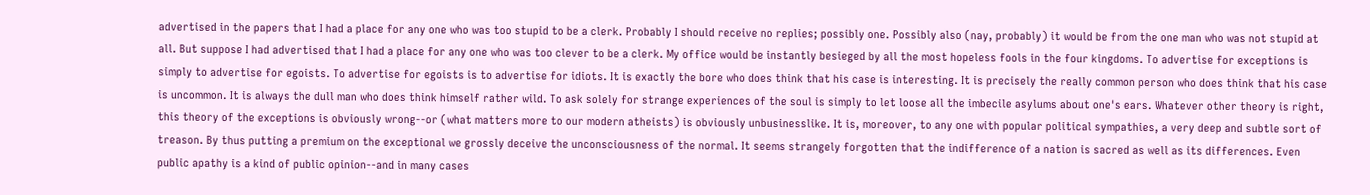advertised in the papers that I had a place for any one who was too stupid to be a clerk. Probably I should receive no replies; possibly one. Possibly also (nay, probably) it would be from the one man who was not stupid at all. But suppose I had advertised that I had a place for any one who was too clever to be a clerk. My office would be instantly besieged by all the most hopeless fools in the four kingdoms. To advertise for exceptions is simply to advertise for egoists. To advertise for egoists is to advertise for idiots. It is exactly the bore who does think that his case is interesting. It is precisely the really common person who does think that his case is uncommon. It is always the dull man who does think himself rather wild. To ask solely for strange experiences of the soul is simply to let loose all the imbecile asylums about one's ears. Whatever other theory is right, this theory of the exceptions is obviously wrong--or (what matters more to our modern atheists) is obviously unbusinesslike. It is, moreover, to any one with popular political sympathies, a very deep and subtle sort of treason. By thus putting a premium on the exceptional we grossly deceive the unconsciousness of the normal. It seems strangely forgotten that the indifference of a nation is sacred as well as its differences. Even public apathy is a kind of public opinion--and in many cases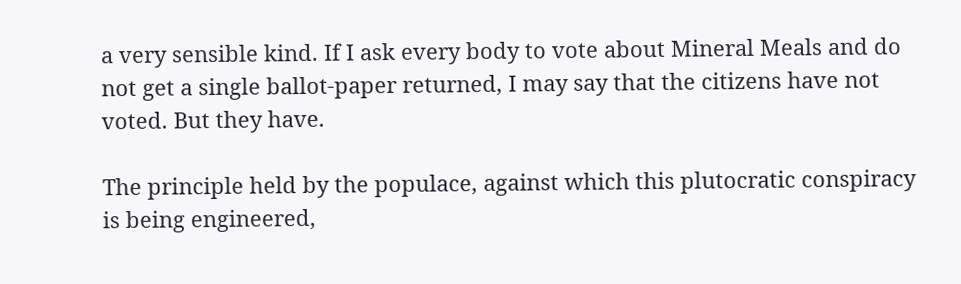a very sensible kind. If I ask every body to vote about Mineral Meals and do not get a single ballot-paper returned, I may say that the citizens have not voted. But they have.

The principle held by the populace, against which this plutocratic conspiracy is being engineered,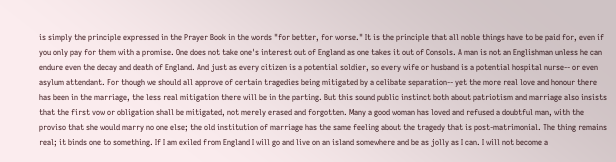is simply the principle expressed in the Prayer Book in the words "for better, for worse." It is the principle that all noble things have to be paid for, even if you only pay for them with a promise. One does not take one's interest out of England as one takes it out of Consols. A man is not an Englishman unless he can endure even the decay and death of England. And just as every citizen is a potential soldier, so every wife or husband is a potential hospital nurse-- or even asylum attendant. For though we should all approve of certain tragedies being mitigated by a celibate separation-- yet the more real love and honour there has been in the marriage, the less real mitigation there will be in the parting. But this sound public instinct both about patriotism and marriage also insists that the first vow or obligation shall be mitigated, not merely erased and forgotten. Many a good woman has loved and refused a doubtful man, with the proviso that she would marry no one else; the old institution of marriage has the same feeling about the tragedy that is post-matrimonial. The thing remains real; it binds one to something. If I am exiled from England I will go and live on an island somewhere and be as jolly as I can. I will not become a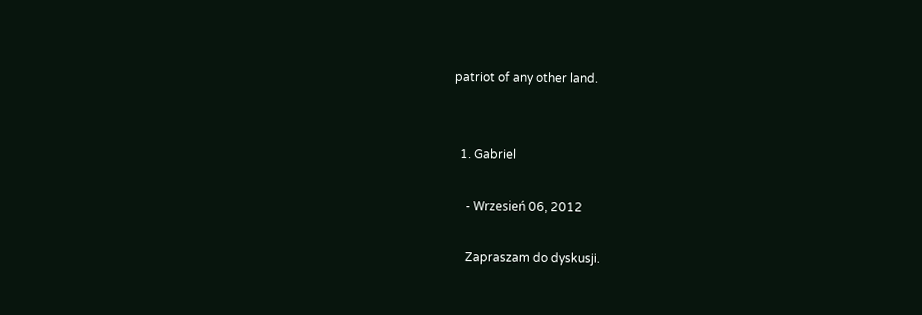patriot of any other land.


  1. Gabriel

    - Wrzesień 06, 2012

    Zapraszam do dyskusji.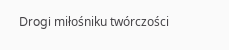Drogi miłośniku twórczości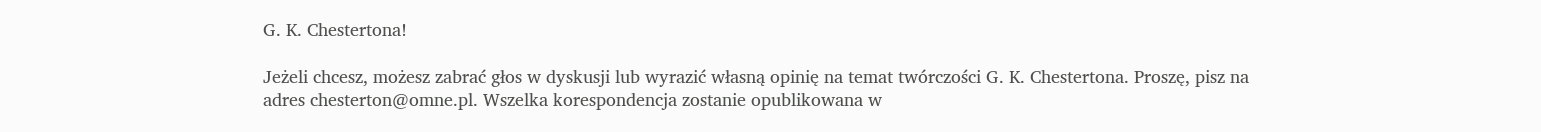G. K. Chestertona!

Jeżeli chcesz, możesz zabrać głos w dyskusji lub wyrazić własną opinię na temat twórczości G. K. Chestertona. Proszę, pisz na adres chesterton@omne.pl. Wszelka korespondencja zostanie opublikowana w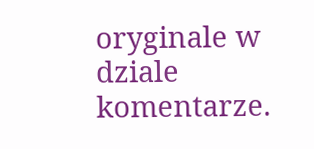oryginale w dziale komentarze.